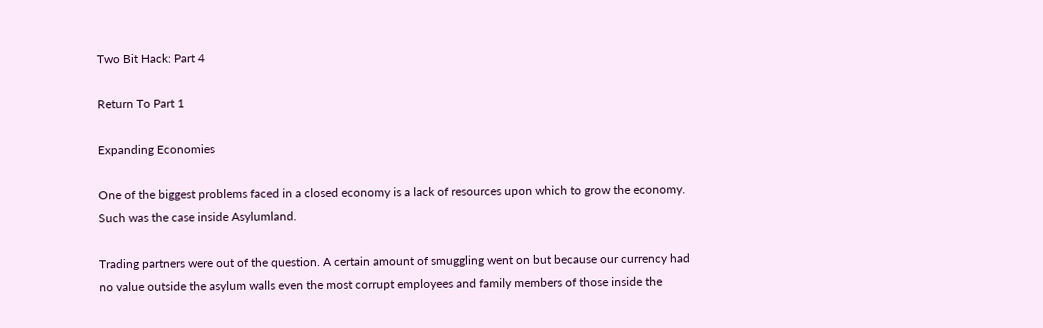Two Bit Hack: Part 4

Return To Part 1

Expanding Economies

One of the biggest problems faced in a closed economy is a lack of resources upon which to grow the economy. Such was the case inside Asylumland.

Trading partners were out of the question. A certain amount of smuggling went on but because our currency had no value outside the asylum walls even the most corrupt employees and family members of those inside the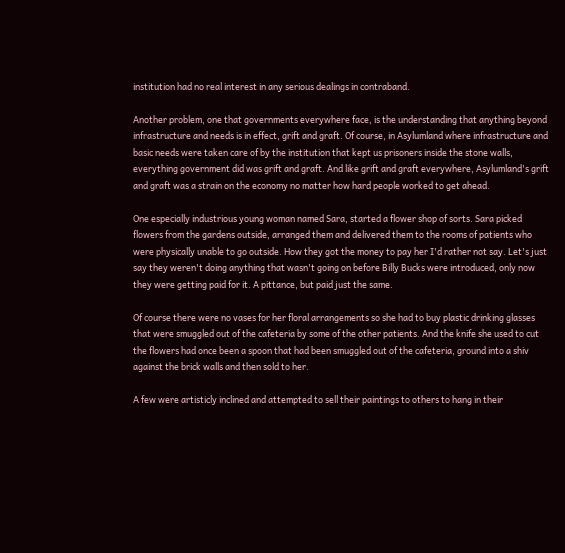institution had no real interest in any serious dealings in contraband.

Another problem, one that governments everywhere face, is the understanding that anything beyond infrastructure and needs is in effect, grift and graft. Of course, in Asylumland where infrastructure and basic needs were taken care of by the institution that kept us prisoners inside the stone walls, everything government did was grift and graft. And like grift and graft everywhere, Asylumland's grift and graft was a strain on the economy no matter how hard people worked to get ahead.

One especially industrious young woman named Sara, started a flower shop of sorts. Sara picked flowers from the gardens outside, arranged them and delivered them to the rooms of patients who were physically unable to go outside. How they got the money to pay her I'd rather not say. Let's just say they weren't doing anything that wasn't going on before Billy Bucks were introduced, only now they were getting paid for it. A pittance, but paid just the same.

Of course there were no vases for her floral arrangements so she had to buy plastic drinking glasses that were smuggled out of the cafeteria by some of the other patients. And the knife she used to cut the flowers had once been a spoon that had been smuggled out of the cafeteria, ground into a shiv against the brick walls and then sold to her.

A few were artisticly inclined and attempted to sell their paintings to others to hang in their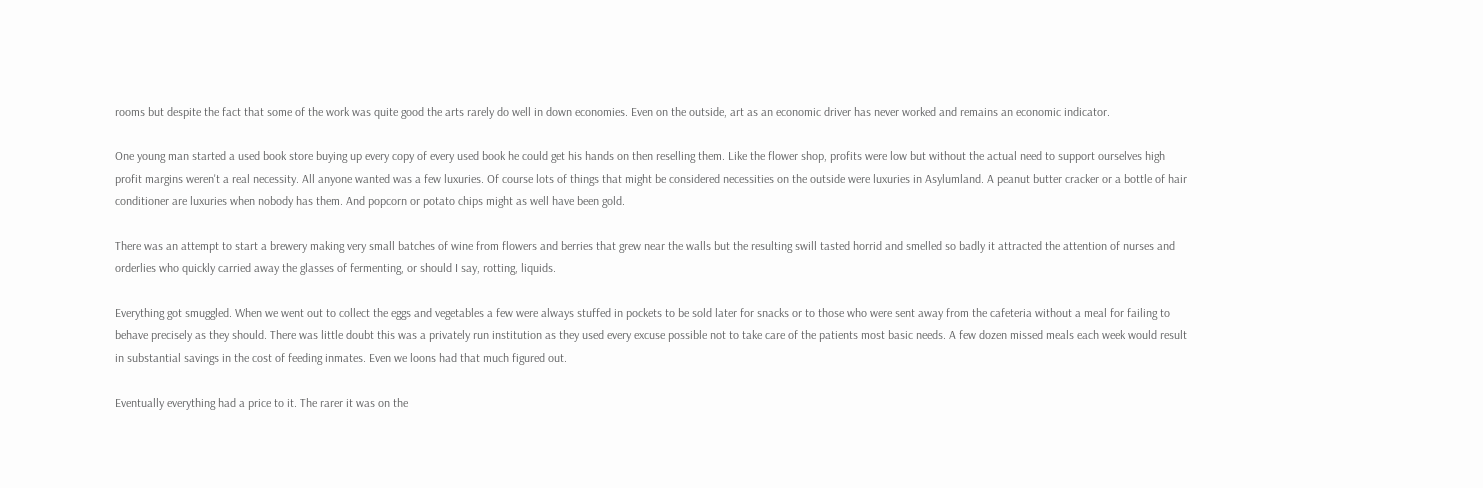rooms but despite the fact that some of the work was quite good the arts rarely do well in down economies. Even on the outside, art as an economic driver has never worked and remains an economic indicator.

One young man started a used book store buying up every copy of every used book he could get his hands on then reselling them. Like the flower shop, profits were low but without the actual need to support ourselves high profit margins weren't a real necessity. All anyone wanted was a few luxuries. Of course lots of things that might be considered necessities on the outside were luxuries in Asylumland. A peanut butter cracker or a bottle of hair conditioner are luxuries when nobody has them. And popcorn or potato chips might as well have been gold.

There was an attempt to start a brewery making very small batches of wine from flowers and berries that grew near the walls but the resulting swill tasted horrid and smelled so badly it attracted the attention of nurses and orderlies who quickly carried away the glasses of fermenting, or should I say, rotting, liquids.

Everything got smuggled. When we went out to collect the eggs and vegetables a few were always stuffed in pockets to be sold later for snacks or to those who were sent away from the cafeteria without a meal for failing to behave precisely as they should. There was little doubt this was a privately run institution as they used every excuse possible not to take care of the patients most basic needs. A few dozen missed meals each week would result in substantial savings in the cost of feeding inmates. Even we loons had that much figured out.

Eventually everything had a price to it. The rarer it was on the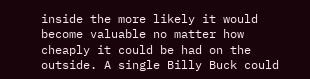inside the more likely it would become valuable no matter how cheaply it could be had on the outside. A single Billy Buck could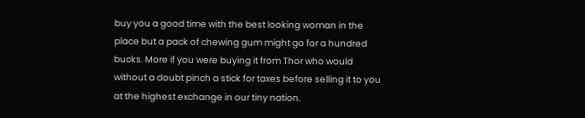buy you a good time with the best looking woman in the place but a pack of chewing gum might go for a hundred bucks. More if you were buying it from Thor who would without a doubt pinch a stick for taxes before selling it to you at the highest exchange in our tiny nation.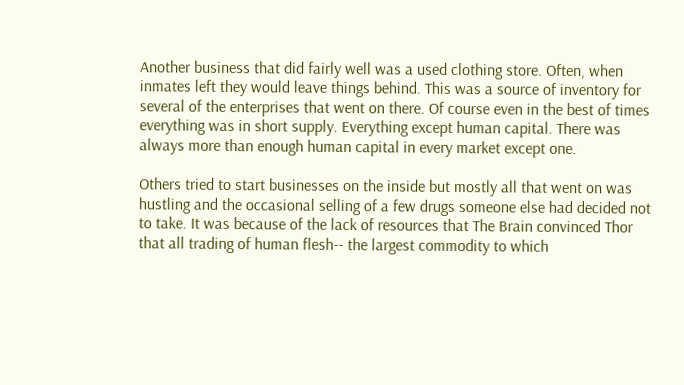Another business that did fairly well was a used clothing store. Often, when inmates left they would leave things behind. This was a source of inventory for several of the enterprises that went on there. Of course even in the best of times everything was in short supply. Everything except human capital. There was always more than enough human capital in every market except one.

Others tried to start businesses on the inside but mostly all that went on was hustling and the occasional selling of a few drugs someone else had decided not to take. It was because of the lack of resources that The Brain convinced Thor that all trading of human flesh-- the largest commodity to which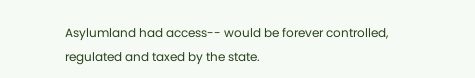Asylumland had access-- would be forever controlled, regulated and taxed by the state.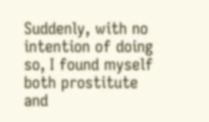Suddenly, with no intention of doing so, I found myself both prostitute and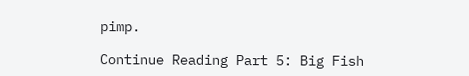pimp.

Continue Reading Part 5: Big Fish